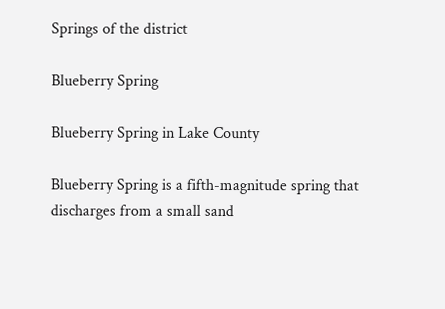Springs of the district

Blueberry Spring

Blueberry Spring in Lake County

Blueberry Spring is a fifth-magnitude spring that discharges from a small sand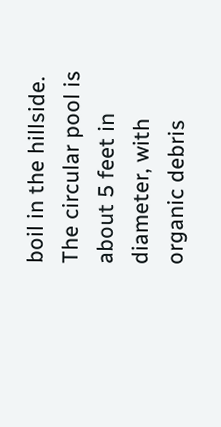boil in the hillside. The circular pool is about 5 feet in diameter, with organic debris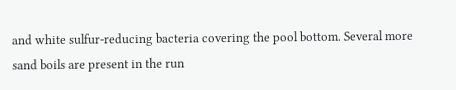and white sulfur-reducing bacteria covering the pool bottom. Several more sand boils are present in the run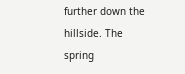further down the hillside. The spring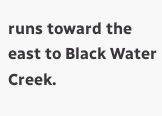runs toward the east to Black Water Creek.